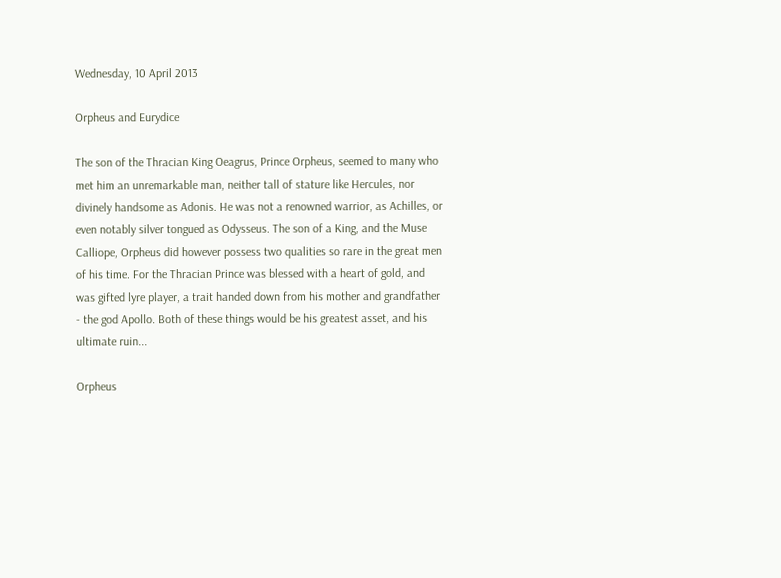Wednesday, 10 April 2013

Orpheus and Eurydice

The son of the Thracian King Oeagrus, Prince Orpheus, seemed to many who met him an unremarkable man, neither tall of stature like Hercules, nor divinely handsome as Adonis. He was not a renowned warrior, as Achilles, or even notably silver tongued as Odysseus. The son of a King, and the Muse Calliope, Orpheus did however possess two qualities so rare in the great men of his time. For the Thracian Prince was blessed with a heart of gold, and was gifted lyre player, a trait handed down from his mother and grandfather - the god Apollo. Both of these things would be his greatest asset, and his ultimate ruin...

Orpheus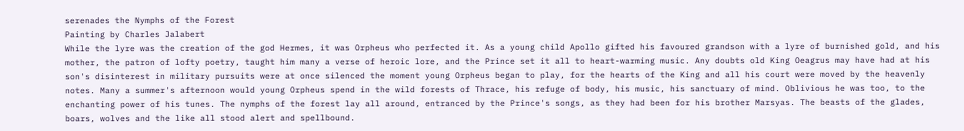serenades the Nymphs of the Forest
Painting by Charles Jalabert
While the lyre was the creation of the god Hermes, it was Orpheus who perfected it. As a young child Apollo gifted his favoured grandson with a lyre of burnished gold, and his mother, the patron of lofty poetry, taught him many a verse of heroic lore, and the Prince set it all to heart-warming music. Any doubts old King Oeagrus may have had at his son's disinterest in military pursuits were at once silenced the moment young Orpheus began to play, for the hearts of the King and all his court were moved by the heavenly notes. Many a summer's afternoon would young Orpheus spend in the wild forests of Thrace, his refuge of body, his music, his sanctuary of mind. Oblivious he was too, to the enchanting power of his tunes. The nymphs of the forest lay all around, entranced by the Prince's songs, as they had been for his brother Marsyas. The beasts of the glades, boars, wolves and the like all stood alert and spellbound.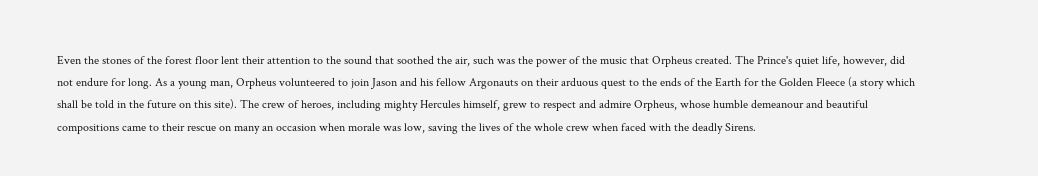Even the stones of the forest floor lent their attention to the sound that soothed the air, such was the power of the music that Orpheus created. The Prince's quiet life, however, did not endure for long. As a young man, Orpheus volunteered to join Jason and his fellow Argonauts on their arduous quest to the ends of the Earth for the Golden Fleece (a story which shall be told in the future on this site). The crew of heroes, including mighty Hercules himself, grew to respect and admire Orpheus, whose humble demeanour and beautiful compositions came to their rescue on many an occasion when morale was low, saving the lives of the whole crew when faced with the deadly Sirens.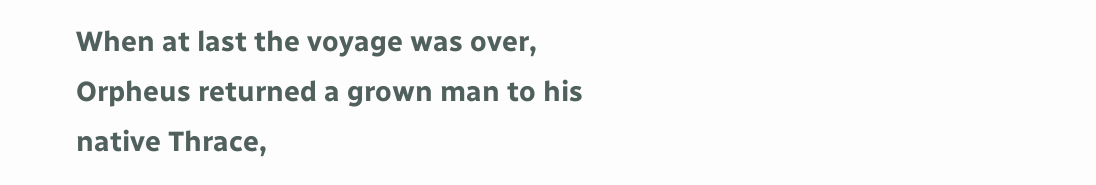When at last the voyage was over, Orpheus returned a grown man to his native Thrace,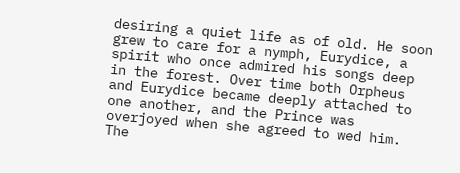desiring a quiet life as of old. He soon grew to care for a nymph, Eurydice, a spirit who once admired his songs deep in the forest. Over time both Orpheus and Eurydice became deeply attached to one another, and the Prince was overjoyed when she agreed to wed him. The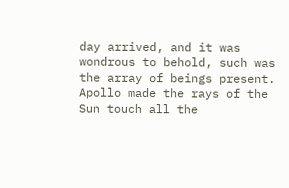day arrived, and it was wondrous to behold, such was the array of beings present. Apollo made the rays of the Sun touch all the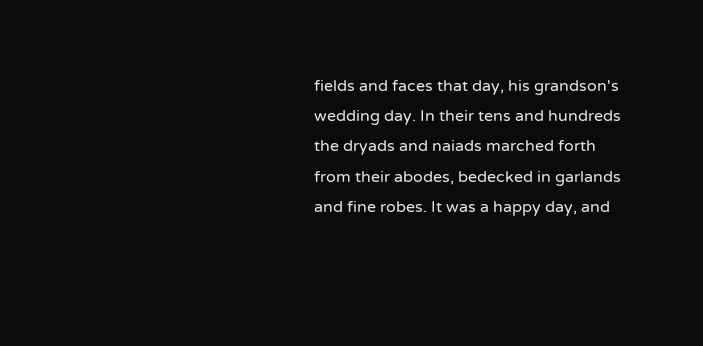fields and faces that day, his grandson's wedding day. In their tens and hundreds the dryads and naiads marched forth from their abodes, bedecked in garlands and fine robes. It was a happy day, and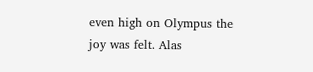even high on Olympus the joy was felt. Alas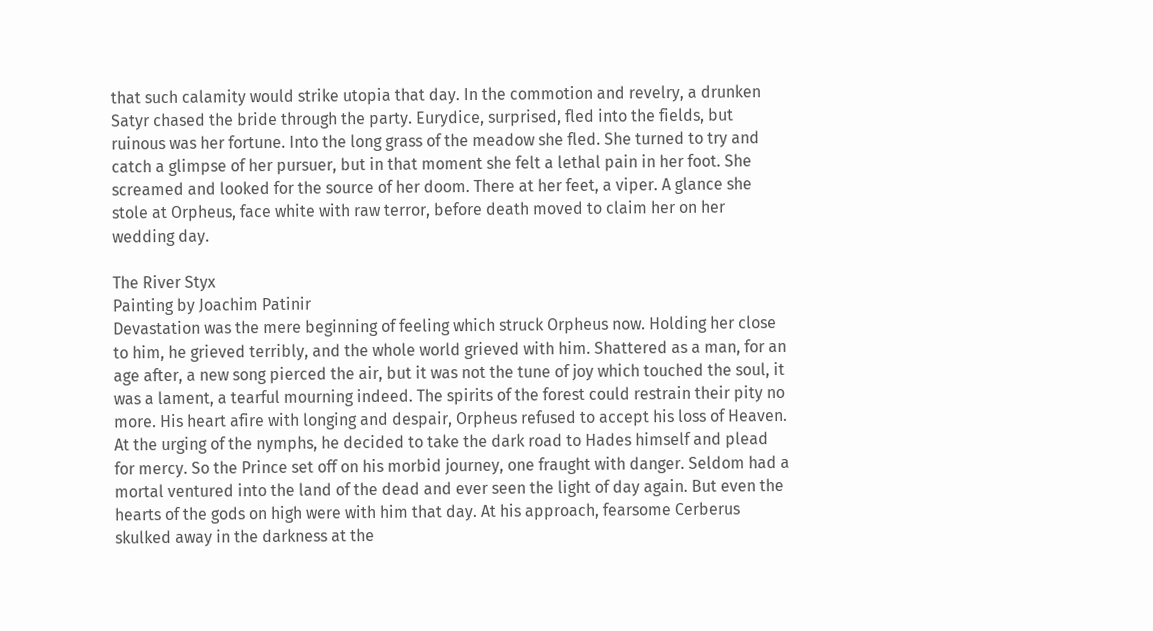that such calamity would strike utopia that day. In the commotion and revelry, a drunken Satyr chased the bride through the party. Eurydice, surprised, fled into the fields, but ruinous was her fortune. Into the long grass of the meadow she fled. She turned to try and catch a glimpse of her pursuer, but in that moment she felt a lethal pain in her foot. She screamed and looked for the source of her doom. There at her feet, a viper. A glance she stole at Orpheus, face white with raw terror, before death moved to claim her on her wedding day.

The River Styx
Painting by Joachim Patinir
Devastation was the mere beginning of feeling which struck Orpheus now. Holding her close to him, he grieved terribly, and the whole world grieved with him. Shattered as a man, for an age after, a new song pierced the air, but it was not the tune of joy which touched the soul, it was a lament, a tearful mourning indeed. The spirits of the forest could restrain their pity no more. His heart afire with longing and despair, Orpheus refused to accept his loss of Heaven. At the urging of the nymphs, he decided to take the dark road to Hades himself and plead for mercy. So the Prince set off on his morbid journey, one fraught with danger. Seldom had a mortal ventured into the land of the dead and ever seen the light of day again. But even the hearts of the gods on high were with him that day. At his approach, fearsome Cerberus skulked away in the darkness at the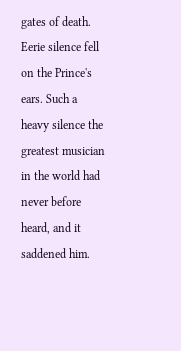gates of death. Eerie silence fell on the Prince's ears. Such a heavy silence the greatest musician in the world had never before heard, and it saddened him.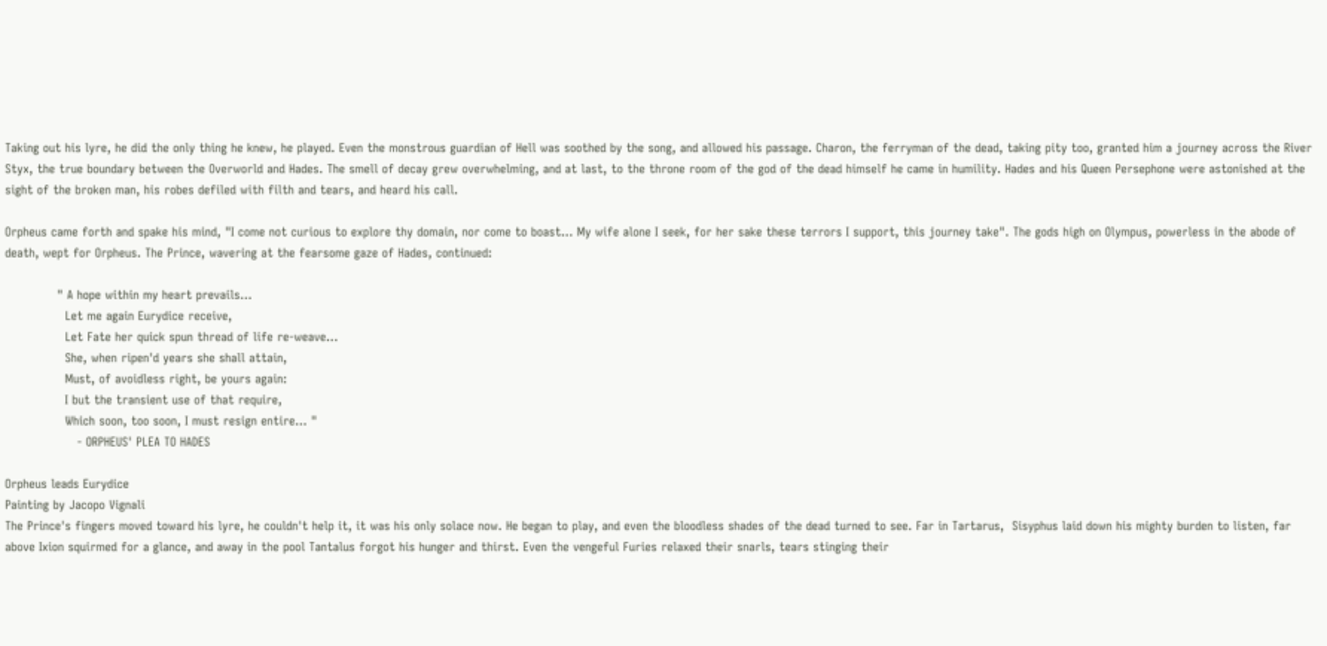Taking out his lyre, he did the only thing he knew, he played. Even the monstrous guardian of Hell was soothed by the song, and allowed his passage. Charon, the ferryman of the dead, taking pity too, granted him a journey across the River Styx, the true boundary between the Overworld and Hades. The smell of decay grew overwhelming, and at last, to the throne room of the god of the dead himself he came in humility. Hades and his Queen Persephone were astonished at the sight of the broken man, his robes defiled with filth and tears, and heard his call.

Orpheus came forth and spake his mind, "I come not curious to explore thy domain, nor come to boast... My wife alone I seek, for her sake these terrors I support, this journey take". The gods high on Olympus, powerless in the abode of death, wept for Orpheus. The Prince, wavering at the fearsome gaze of Hades, continued:

             " A hope within my heart prevails...
               Let me again Eurydice receive,
               Let Fate her quick spun thread of life re-weave...
               She, when ripen'd years she shall attain,
               Must, of avoidless right, be yours again:
               I but the transient use of that require,
               Which soon, too soon, I must resign entire... "
                  - ORPHEUS' PLEA TO HADES

Orpheus leads Eurydice
Painting by Jacopo Vignali
The Prince's fingers moved toward his lyre, he couldn't help it, it was his only solace now. He began to play, and even the bloodless shades of the dead turned to see. Far in Tartarus,  Sisyphus laid down his mighty burden to listen, far above Ixion squirmed for a glance, and away in the pool Tantalus forgot his hunger and thirst. Even the vengeful Furies relaxed their snarls, tears stinging their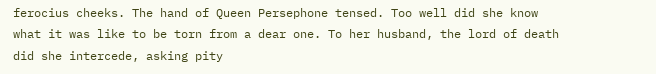ferocius cheeks. The hand of Queen Persephone tensed. Too well did she know what it was like to be torn from a dear one. To her husband, the lord of death did she intercede, asking pity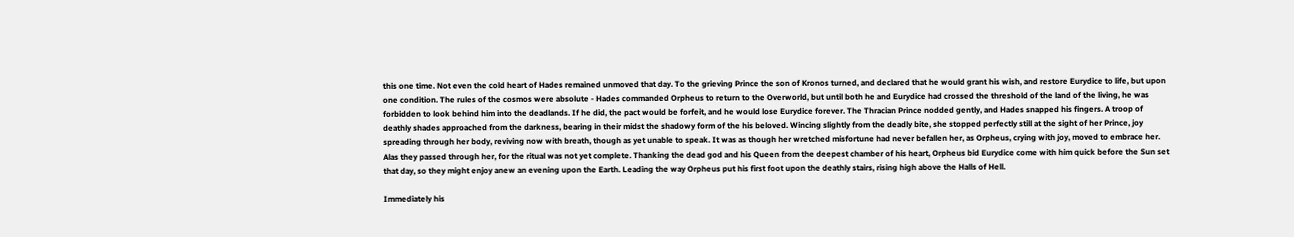this one time. Not even the cold heart of Hades remained unmoved that day. To the grieving Prince the son of Kronos turned, and declared that he would grant his wish, and restore Eurydice to life, but upon one condition. The rules of the cosmos were absolute - Hades commanded Orpheus to return to the Overworld, but until both he and Eurydice had crossed the threshold of the land of the living, he was forbidden to look behind him into the deadlands. If he did, the pact would be forfeit, and he would lose Eurydice forever. The Thracian Prince nodded gently, and Hades snapped his fingers. A troop of deathly shades approached from the darkness, bearing in their midst the shadowy form of the his beloved. Wincing slightly from the deadly bite, she stopped perfectly still at the sight of her Prince, joy spreading through her body, reviving now with breath, though as yet unable to speak. It was as though her wretched misfortune had never befallen her, as Orpheus, crying with joy, moved to embrace her. Alas they passed through her, for the ritual was not yet complete. Thanking the dead god and his Queen from the deepest chamber of his heart, Orpheus bid Eurydice come with him quick before the Sun set that day, so they might enjoy anew an evening upon the Earth. Leading the way Orpheus put his first foot upon the deathly stairs, rising high above the Halls of Hell.

Immediately his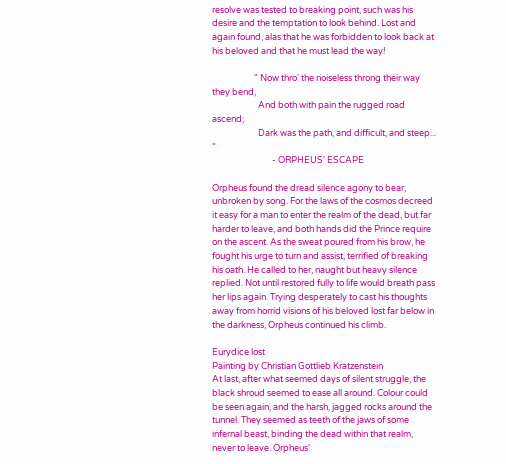resolve was tested to breaking point, such was his desire and the temptation to look behind. Lost and again found, alas that he was forbidden to look back at his beloved and that he must lead the way!

                     " Now thro' the noiseless throng their way they bend,
                       And both with pain the rugged road ascend;
                       Dark was the path, and difficult, and steep... "
                              - ORPHEUS' ESCAPE

Orpheus found the dread silence agony to bear, unbroken by song. For the laws of the cosmos decreed it easy for a man to enter the realm of the dead, but far harder to leave, and both hands did the Prince require on the ascent. As the sweat poured from his brow, he fought his urge to turn and assist, terrified of breaking his oath. He called to her, naught but heavy silence replied. Not until restored fully to life would breath pass her lips again. Trying desperately to cast his thoughts away from horrid visions of his beloved lost far below in the darkness, Orpheus continued his climb.

Eurydice lost
Painting by Christian Gottlieb Kratzenstein
At last, after what seemed days of silent struggle, the black shroud seemed to ease all around. Colour could be seen again, and the harsh, jagged rocks around the tunnel. They seemed as teeth of the jaws of some infernal beast, binding the dead within that realm, never to leave. Orpheus'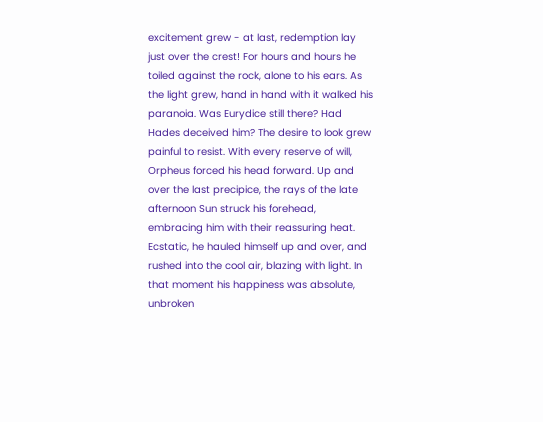excitement grew - at last, redemption lay just over the crest! For hours and hours he toiled against the rock, alone to his ears. As the light grew, hand in hand with it walked his paranoia. Was Eurydice still there? Had Hades deceived him? The desire to look grew painful to resist. With every reserve of will, Orpheus forced his head forward. Up and over the last precipice, the rays of the late afternoon Sun struck his forehead, embracing him with their reassuring heat. Ecstatic, he hauled himself up and over, and rushed into the cool air, blazing with light. In that moment his happiness was absolute, unbroken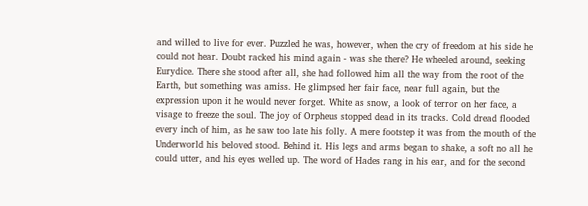and willed to live for ever. Puzzled he was, however, when the cry of freedom at his side he could not hear. Doubt racked his mind again - was she there? He wheeled around, seeking Eurydice. There she stood after all, she had followed him all the way from the root of the Earth, but something was amiss. He glimpsed her fair face, near full again, but the expression upon it he would never forget. White as snow, a look of terror on her face, a visage to freeze the soul. The joy of Orpheus stopped dead in its tracks. Cold dread flooded every inch of him, as he saw too late his folly. A mere footstep it was from the mouth of the Underworld his beloved stood. Behind it. His legs and arms began to shake, a soft no all he could utter, and his eyes welled up. The word of Hades rang in his ear, and for the second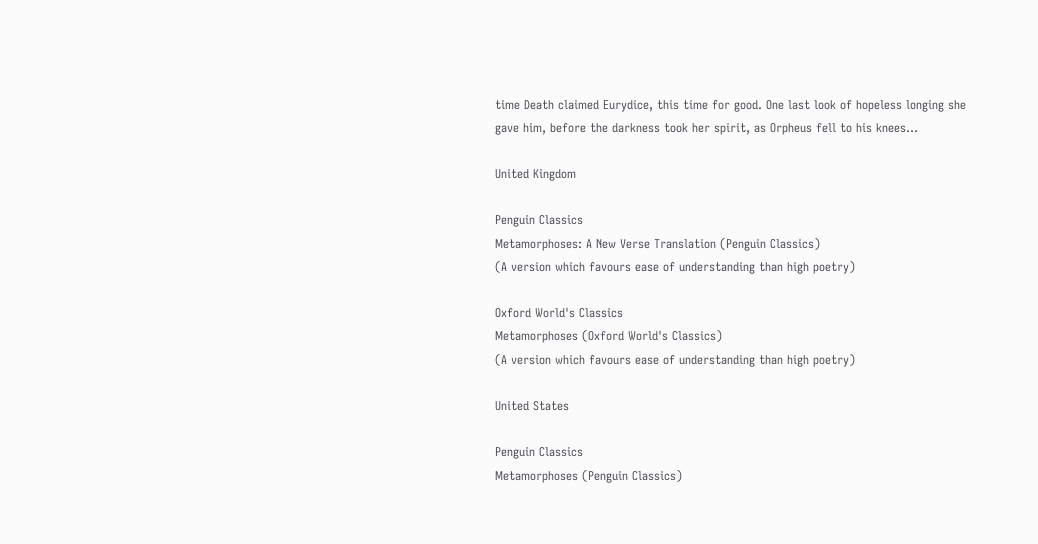time Death claimed Eurydice, this time for good. One last look of hopeless longing she gave him, before the darkness took her spirit, as Orpheus fell to his knees...

United Kingdom

Penguin Classics
Metamorphoses: A New Verse Translation (Penguin Classics)
(A version which favours ease of understanding than high poetry)

Oxford World's Classics
Metamorphoses (Oxford World's Classics)
(A version which favours ease of understanding than high poetry)

United States

Penguin Classics
Metamorphoses (Penguin Classics)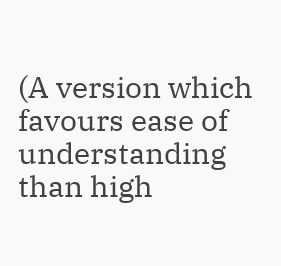(A version which favours ease of understanding than high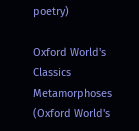poetry)

Oxford World's Classics
Metamorphoses (Oxford World's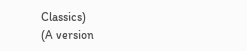Classics)
(A version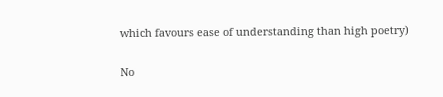which favours ease of understanding than high poetry)

No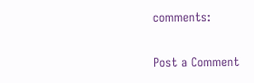comments:

Post a Comment